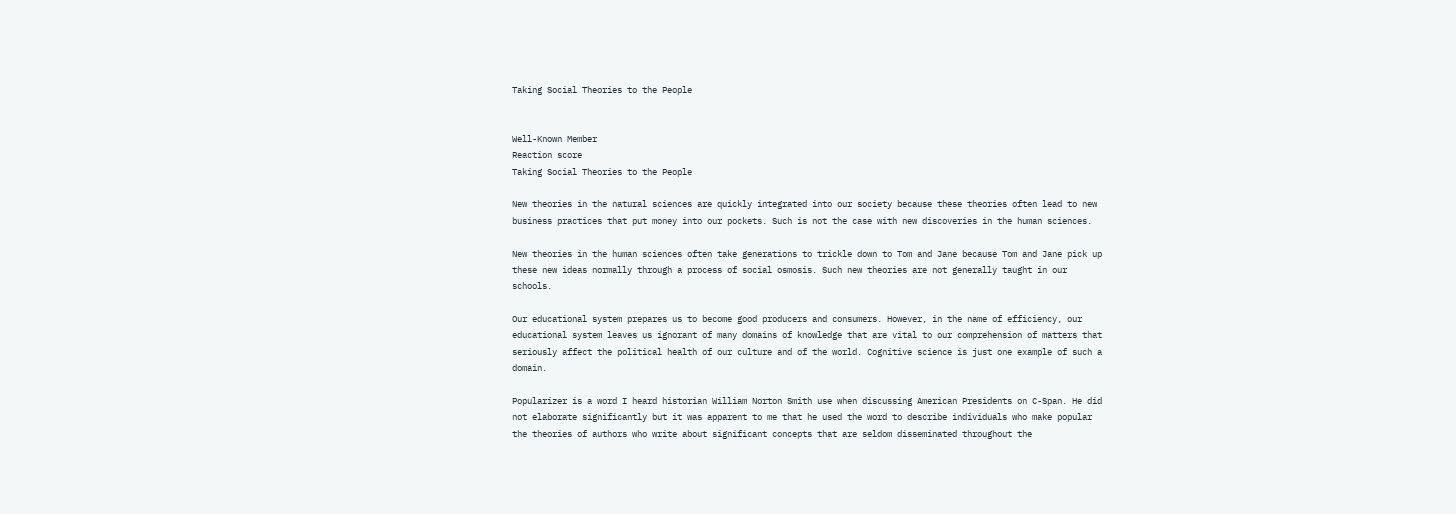Taking Social Theories to the People


Well-Known Member
Reaction score
Taking Social Theories to the People

New theories in the natural sciences are quickly integrated into our society because these theories often lead to new business practices that put money into our pockets. Such is not the case with new discoveries in the human sciences.

New theories in the human sciences often take generations to trickle down to Tom and Jane because Tom and Jane pick up these new ideas normally through a process of social osmosis. Such new theories are not generally taught in our schools.

Our educational system prepares us to become good producers and consumers. However, in the name of efficiency, our educational system leaves us ignorant of many domains of knowledge that are vital to our comprehension of matters that seriously affect the political health of our culture and of the world. Cognitive science is just one example of such a domain.

Popularizer is a word I heard historian William Norton Smith use when discussing American Presidents on C-Span. He did not elaborate significantly but it was apparent to me that he used the word to describe individuals who make popular the theories of authors who write about significant concepts that are seldom disseminated throughout the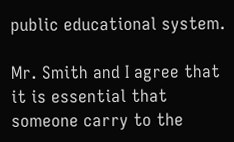public educational system.

Mr. Smith and I agree that it is essential that someone carry to the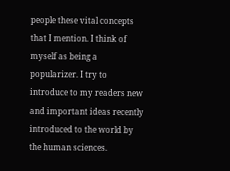people these vital concepts that I mention. I think of myself as being a popularizer. I try to introduce to my readers new and important ideas recently introduced to the world by the human sciences.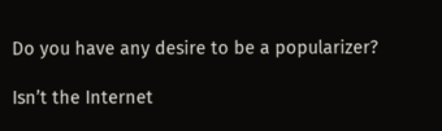Do you have any desire to be a popularizer?

Isn’t the Internet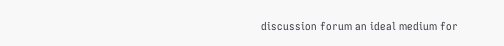discussion forum an ideal medium for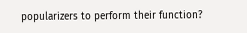popularizers to perform their function?